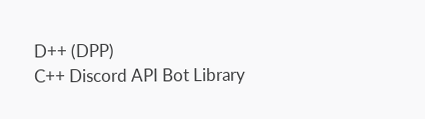D++ (DPP)
C++ Discord API Bot Library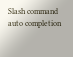Slash command auto completion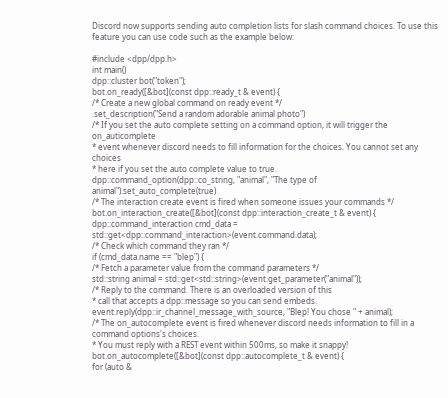Discord now supports sending auto completion lists for slash command choices. To use this feature you can use code such as the example below:

#include <dpp/dpp.h>
int main()
dpp::cluster bot("token");
bot.on_ready([&bot](const dpp::ready_t & event) {
/* Create a new global command on ready event */
.set_description("Send a random adorable animal photo")
/* If you set the auto complete setting on a command option, it will trigger the on_auticomplete
* event whenever discord needs to fill information for the choices. You cannot set any choices
* here if you set the auto complete value to true.
dpp::command_option(dpp::co_string, "animal", "The type of animal").set_auto_complete(true)
/* The interaction create event is fired when someone issues your commands */
bot.on_interaction_create([&bot](const dpp::interaction_create_t & event) {
dpp::command_interaction cmd_data = std::get<dpp::command_interaction>(event.command.data);
/* Check which command they ran */
if (cmd_data.name == "blep") {
/* Fetch a parameter value from the command parameters */
std::string animal = std::get<std::string>(event.get_parameter("animal"));
/* Reply to the command. There is an overloaded version of this
* call that accepts a dpp::message so you can send embeds.
event.reply(dpp::ir_channel_message_with_source, "Blep! You chose " + animal);
/* The on_autocomplete event is fired whenever discord needs information to fill in a command options's choices.
* You must reply with a REST event within 500ms, so make it snappy!
bot.on_autocomplete([&bot](const dpp::autocomplete_t & event) {
for (auto &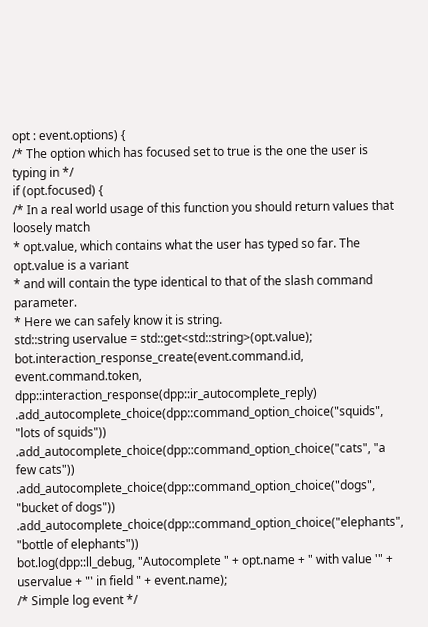opt : event.options) {
/* The option which has focused set to true is the one the user is typing in */
if (opt.focused) {
/* In a real world usage of this function you should return values that loosely match
* opt.value, which contains what the user has typed so far. The opt.value is a variant
* and will contain the type identical to that of the slash command parameter.
* Here we can safely know it is string.
std::string uservalue = std::get<std::string>(opt.value);
bot.interaction_response_create(event.command.id, event.command.token, dpp::interaction_response(dpp::ir_autocomplete_reply)
.add_autocomplete_choice(dpp::command_option_choice("squids", "lots of squids"))
.add_autocomplete_choice(dpp::command_option_choice("cats", "a few cats"))
.add_autocomplete_choice(dpp::command_option_choice("dogs", "bucket of dogs"))
.add_autocomplete_choice(dpp::command_option_choice("elephants", "bottle of elephants"))
bot.log(dpp::ll_debug, "Autocomplete " + opt.name + " with value '" + uservalue + "' in field " + event.name);
/* Simple log event */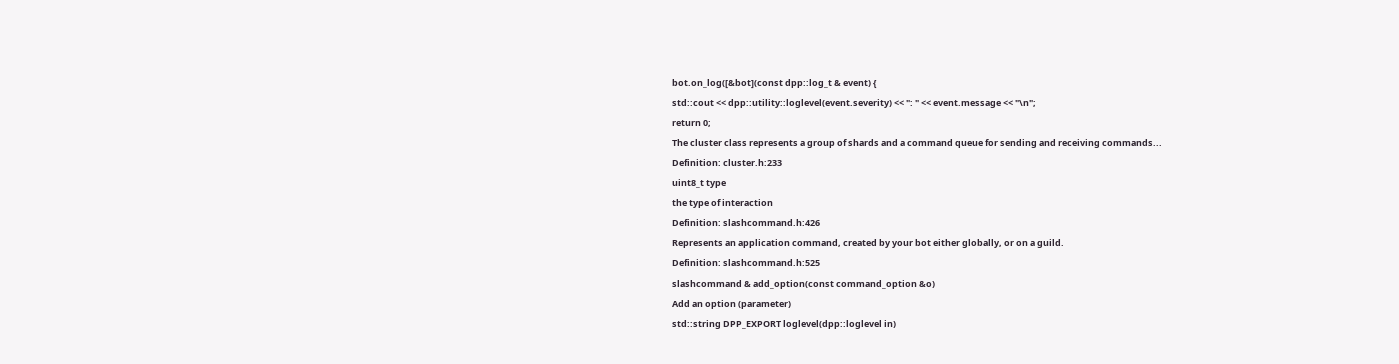bot.on_log([&bot](const dpp::log_t & event) {
std::cout << dpp::utility::loglevel(event.severity) << ": " << event.message << "\n";
return 0;
The cluster class represents a group of shards and a command queue for sending and receiving commands...
Definition: cluster.h:233
uint8_t type
the type of interaction
Definition: slashcommand.h:426
Represents an application command, created by your bot either globally, or on a guild.
Definition: slashcommand.h:525
slashcommand & add_option(const command_option &o)
Add an option (parameter)
std::string DPP_EXPORT loglevel(dpp::loglevel in)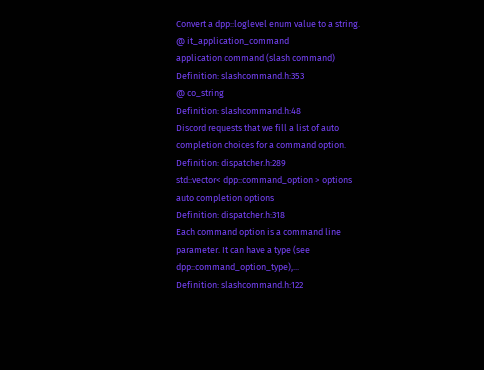Convert a dpp::loglevel enum value to a string.
@ it_application_command
application command (slash command)
Definition: slashcommand.h:353
@ co_string
Definition: slashcommand.h:48
Discord requests that we fill a list of auto completion choices for a command option.
Definition: dispatcher.h:289
std::vector< dpp::command_option > options
auto completion options
Definition: dispatcher.h:318
Each command option is a command line parameter. It can have a type (see dpp::command_option_type),...
Definition: slashcommand.h:122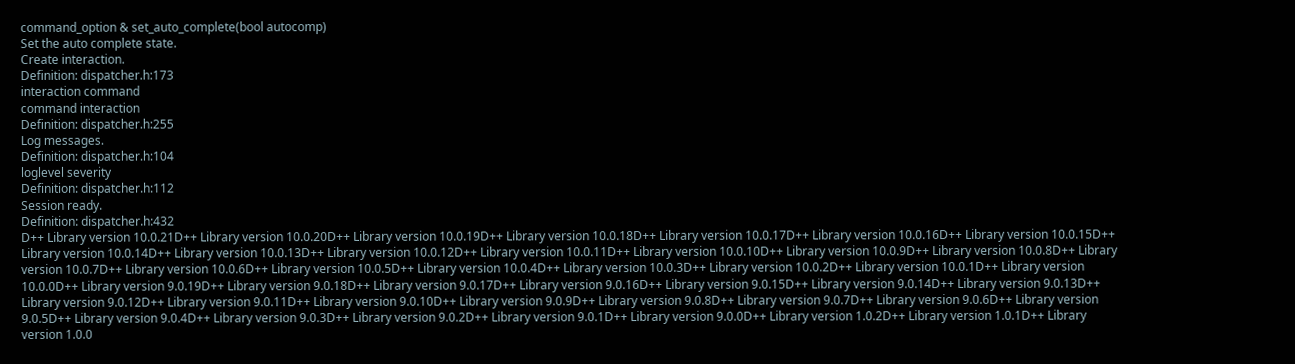command_option & set_auto_complete(bool autocomp)
Set the auto complete state.
Create interaction.
Definition: dispatcher.h:173
interaction command
command interaction
Definition: dispatcher.h:255
Log messages.
Definition: dispatcher.h:104
loglevel severity
Definition: dispatcher.h:112
Session ready.
Definition: dispatcher.h:432
D++ Library version 10.0.21D++ Library version 10.0.20D++ Library version 10.0.19D++ Library version 10.0.18D++ Library version 10.0.17D++ Library version 10.0.16D++ Library version 10.0.15D++ Library version 10.0.14D++ Library version 10.0.13D++ Library version 10.0.12D++ Library version 10.0.11D++ Library version 10.0.10D++ Library version 10.0.9D++ Library version 10.0.8D++ Library version 10.0.7D++ Library version 10.0.6D++ Library version 10.0.5D++ Library version 10.0.4D++ Library version 10.0.3D++ Library version 10.0.2D++ Library version 10.0.1D++ Library version 10.0.0D++ Library version 9.0.19D++ Library version 9.0.18D++ Library version 9.0.17D++ Library version 9.0.16D++ Library version 9.0.15D++ Library version 9.0.14D++ Library version 9.0.13D++ Library version 9.0.12D++ Library version 9.0.11D++ Library version 9.0.10D++ Library version 9.0.9D++ Library version 9.0.8D++ Library version 9.0.7D++ Library version 9.0.6D++ Library version 9.0.5D++ Library version 9.0.4D++ Library version 9.0.3D++ Library version 9.0.2D++ Library version 9.0.1D++ Library version 9.0.0D++ Library version 1.0.2D++ Library version 1.0.1D++ Library version 1.0.0